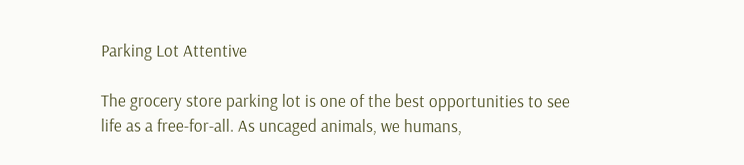Parking Lot Attentive

The grocery store parking lot is one of the best opportunities to see life as a free-for-all. As uncaged animals, we humans,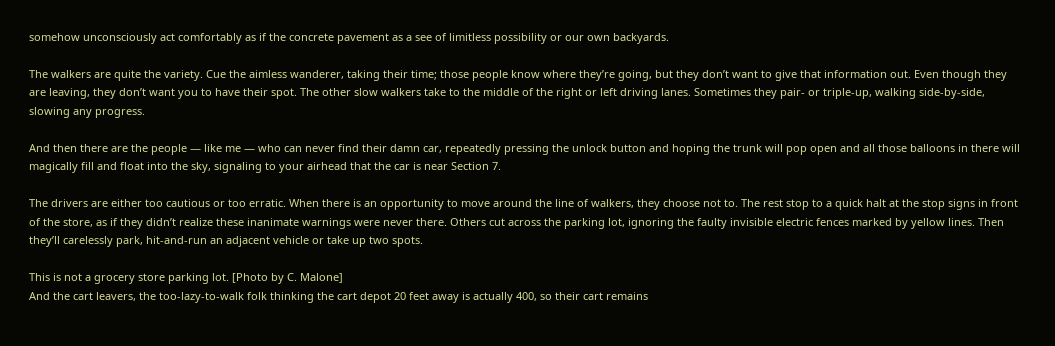somehow unconsciously act comfortably as if the concrete pavement as a see of limitless possibility or our own backyards.

The walkers are quite the variety. Cue the aimless wanderer, taking their time; those people know where they’re going, but they don’t want to give that information out. Even though they are leaving, they don’t want you to have their spot. The other slow walkers take to the middle of the right or left driving lanes. Sometimes they pair- or triple-up, walking side-by-side, slowing any progress.

And then there are the people — like me — who can never find their damn car, repeatedly pressing the unlock button and hoping the trunk will pop open and all those balloons in there will magically fill and float into the sky, signaling to your airhead that the car is near Section 7.

The drivers are either too cautious or too erratic. When there is an opportunity to move around the line of walkers, they choose not to. The rest stop to a quick halt at the stop signs in front of the store, as if they didn’t realize these inanimate warnings were never there. Others cut across the parking lot, ignoring the faulty invisible electric fences marked by yellow lines. Then they’ll carelessly park, hit-and-run an adjacent vehicle or take up two spots.

This is not a grocery store parking lot. [Photo by C. Malone]
And the cart leavers, the too-lazy-to-walk folk thinking the cart depot 20 feet away is actually 400, so their cart remains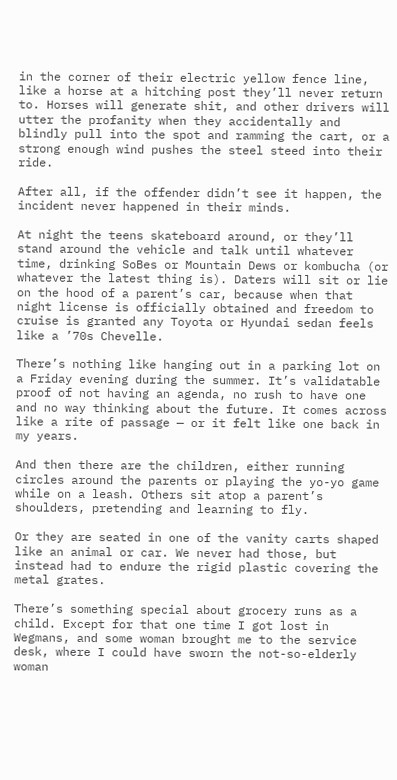in the corner of their electric yellow fence line, like a horse at a hitching post they’ll never return to. Horses will generate shit, and other drivers will utter the profanity when they accidentally and blindly pull into the spot and ramming the cart, or a strong enough wind pushes the steel steed into their ride.

After all, if the offender didn’t see it happen, the incident never happened in their minds.

At night the teens skateboard around, or they’ll stand around the vehicle and talk until whatever time, drinking SoBes or Mountain Dews or kombucha (or whatever the latest thing is). Daters will sit or lie on the hood of a parent’s car, because when that night license is officially obtained and freedom to cruise is granted any Toyota or Hyundai sedan feels like a ’70s Chevelle.

There’s nothing like hanging out in a parking lot on a Friday evening during the summer. It’s validatable proof of not having an agenda, no rush to have one and no way thinking about the future. It comes across like a rite of passage — or it felt like one back in my years.

And then there are the children, either running circles around the parents or playing the yo-yo game while on a leash. Others sit atop a parent’s shoulders, pretending and learning to fly.

Or they are seated in one of the vanity carts shaped like an animal or car. We never had those, but instead had to endure the rigid plastic covering the metal grates.

There’s something special about grocery runs as a child. Except for that one time I got lost in Wegmans, and some woman brought me to the service desk, where I could have sworn the not-so-elderly woman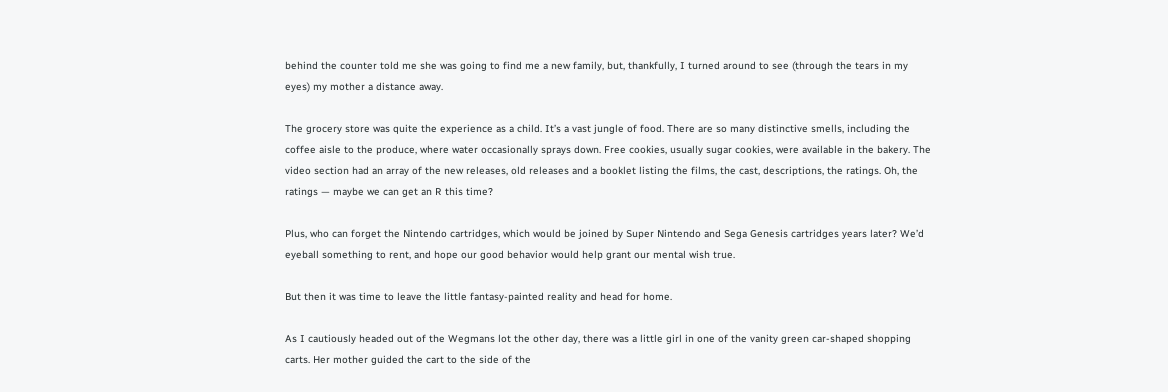behind the counter told me she was going to find me a new family, but, thankfully, I turned around to see (through the tears in my eyes) my mother a distance away.

The grocery store was quite the experience as a child. It’s a vast jungle of food. There are so many distinctive smells, including the coffee aisle to the produce, where water occasionally sprays down. Free cookies, usually sugar cookies, were available in the bakery. The video section had an array of the new releases, old releases and a booklet listing the films, the cast, descriptions, the ratings. Oh, the ratings — maybe we can get an R this time?

Plus, who can forget the Nintendo cartridges, which would be joined by Super Nintendo and Sega Genesis cartridges years later? We’d eyeball something to rent, and hope our good behavior would help grant our mental wish true.

But then it was time to leave the little fantasy-painted reality and head for home.

As I cautiously headed out of the Wegmans lot the other day, there was a little girl in one of the vanity green car-shaped shopping carts. Her mother guided the cart to the side of the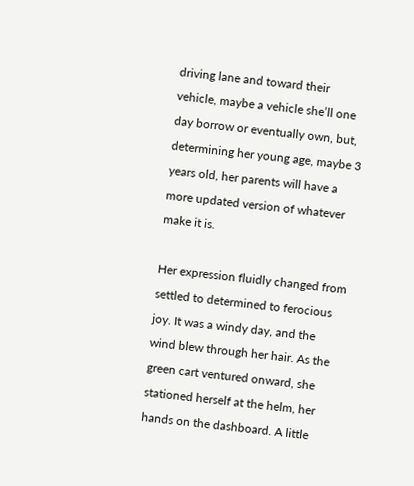driving lane and toward their vehicle, maybe a vehicle she’ll one day borrow or eventually own, but, determining her young age, maybe 3 years old, her parents will have a more updated version of whatever make it is.

Her expression fluidly changed from settled to determined to ferocious joy. It was a windy day, and the wind blew through her hair. As the green cart ventured onward, she stationed herself at the helm, her hands on the dashboard. A little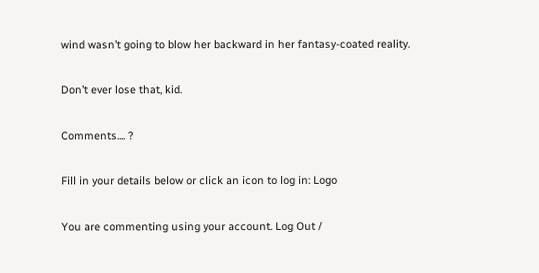wind wasn’t going to blow her backward in her fantasy-coated reality.

Don’t ever lose that, kid.

Comments.... ?

Fill in your details below or click an icon to log in: Logo

You are commenting using your account. Log Out /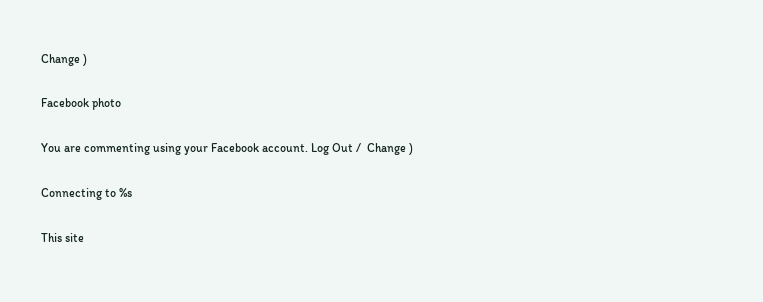Change )

Facebook photo

You are commenting using your Facebook account. Log Out /  Change )

Connecting to %s

This site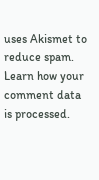uses Akismet to reduce spam. Learn how your comment data is processed.